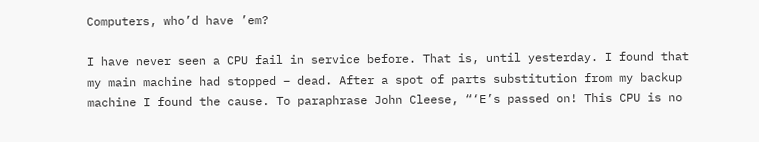Computers, who’d have ’em?

I have never seen a CPU fail in service before. That is, until yesterday. I found that my main machine had stopped – dead. After a spot of parts substitution from my backup machine I found the cause. To paraphrase John Cleese, “‘E’s passed on! This CPU is no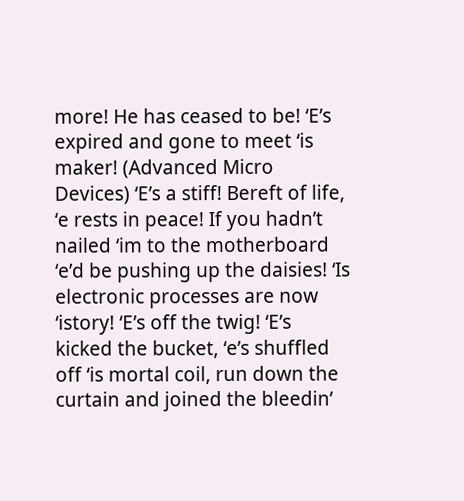more! He has ceased to be! ‘E’s expired and gone to meet ‘is maker! (Advanced Micro Devices) ‘E’s a stiff! Bereft of life, ‘e rests in peace! If you hadn’t nailed ‘im to the motherboard ‘e’d be pushing up the daisies! ‘Is electronic processes are now ‘istory! ‘E’s off the twig! ‘E’s kicked the bucket, ‘e’s shuffled off ‘is mortal coil, run down the curtain and joined the bleedin’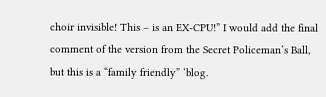choir invisible! This – is an EX-CPU!” I would add the final comment of the version from the Secret Policeman’s Ball, but this is a “family friendly” ‘blog.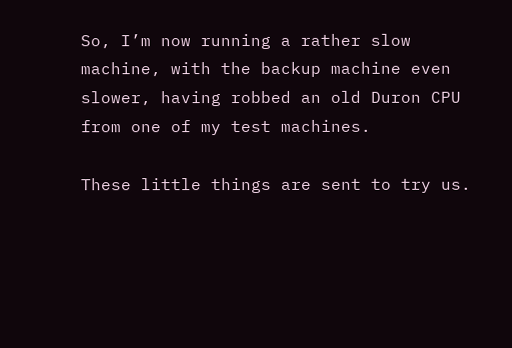So, I’m now running a rather slow machine, with the backup machine even slower, having robbed an old Duron CPU from one of my test machines.

These little things are sent to try us.